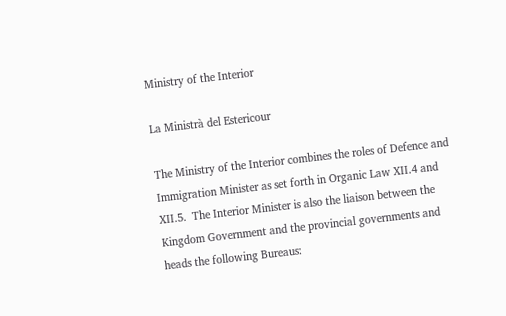Ministry of the Interior

La Ministrà del Estericour

The Ministry of the Interior combines the roles of Defence and Immigration Minister as set forth in Organic Law XII.4 and XII.5.  The Interior Minister is also the liaison between the Kingdom Government and the provincial governments and heads the following Bureaus: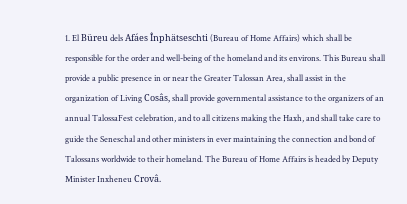1. El Büreu dels Afáes Înphätseschti (Bureau of Home Affairs) which shall be responsible for the order and well-being of the homeland and its environs. This Bureau shall provide a public presence in or near the Greater Talossan Area, shall assist in the organization of Living Cosâs, shall provide governmental assistance to the organizers of an annual TalossaFest celebration, and to all citizens making the Haxh, and shall take care to guide the Seneschal and other ministers in ever maintaining the connection and bond of Talossans worldwide to their homeland. The Bureau of Home Affairs is headed by Deputy Minister Inxheneu Crovâ.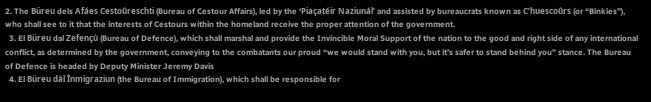2. The Büreu dels Afáes Cestoûreschti (Bureau of Cestour Affairs), led by the ‘Piaçatéir Naziunál’ and assisted by bureaucrats known as C’huescoûrs (or “Binkies”), who shall see to it that the interests of Cestours within the homeland receive the proper attention of the government.
  3. El Büreu dal Zefençù (Bureau of Defence), which shall marshal and provide the Invincible Moral Support of the nation to the good and right side of any international conflict, as determined by the government, conveying to the combatants our proud “we would stand with you, but it’s safer to stand behind you” stance. The Bureau of Defence is headed by Deputy Minister Jeremy Davis
  4. El Büreu dàl Înmigraziun (the Bureau of Immigration), which shall be responsible for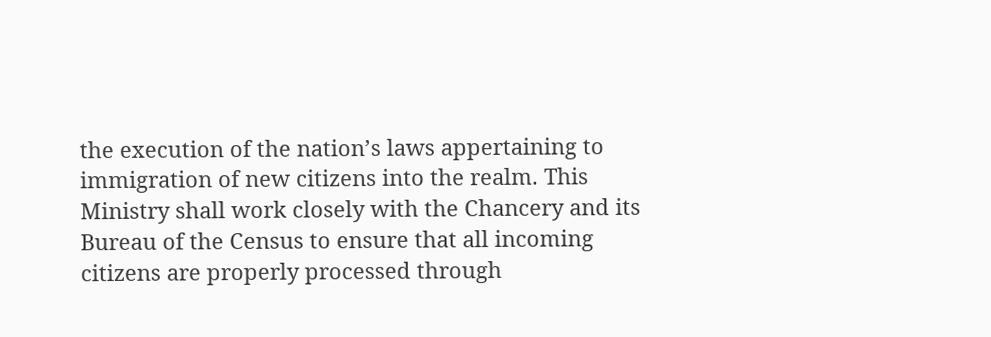the execution of the nation’s laws appertaining to immigration of new citizens into the realm. This Ministry shall work closely with the Chancery and its Bureau of the Census to ensure that all incoming citizens are properly processed through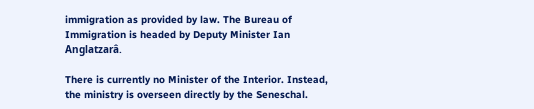immigration as provided by law. The Bureau of Immigration is headed by Deputy Minister Ian Anglatzarâ.

There is currently no Minister of the Interior. Instead, the ministry is overseen directly by the Seneschal.